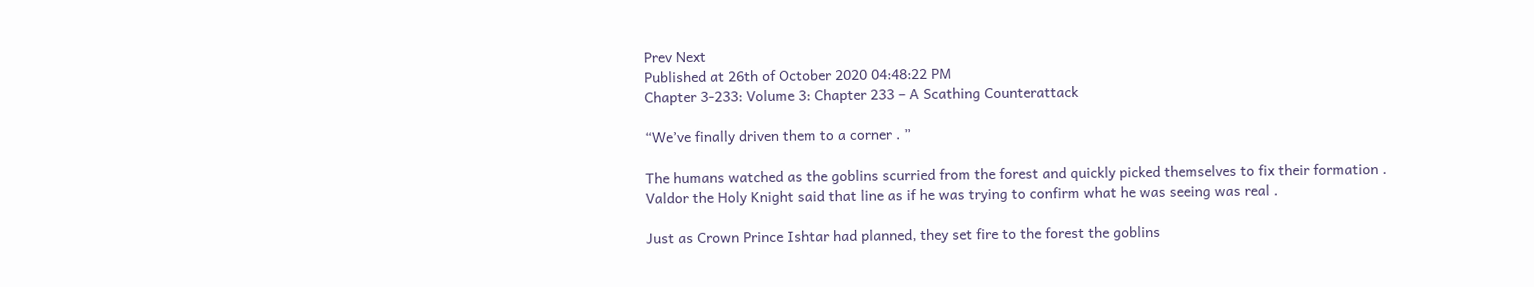Prev Next
Published at 26th of October 2020 04:48:22 PM
Chapter 3-233: Volume 3: Chapter 233 – A Scathing Counterattack

“We’ve finally driven them to a corner . ”

The humans watched as the goblins scurried from the forest and quickly picked themselves to fix their formation . Valdor the Holy Knight said that line as if he was trying to confirm what he was seeing was real .

Just as Crown Prince Ishtar had planned, they set fire to the forest the goblins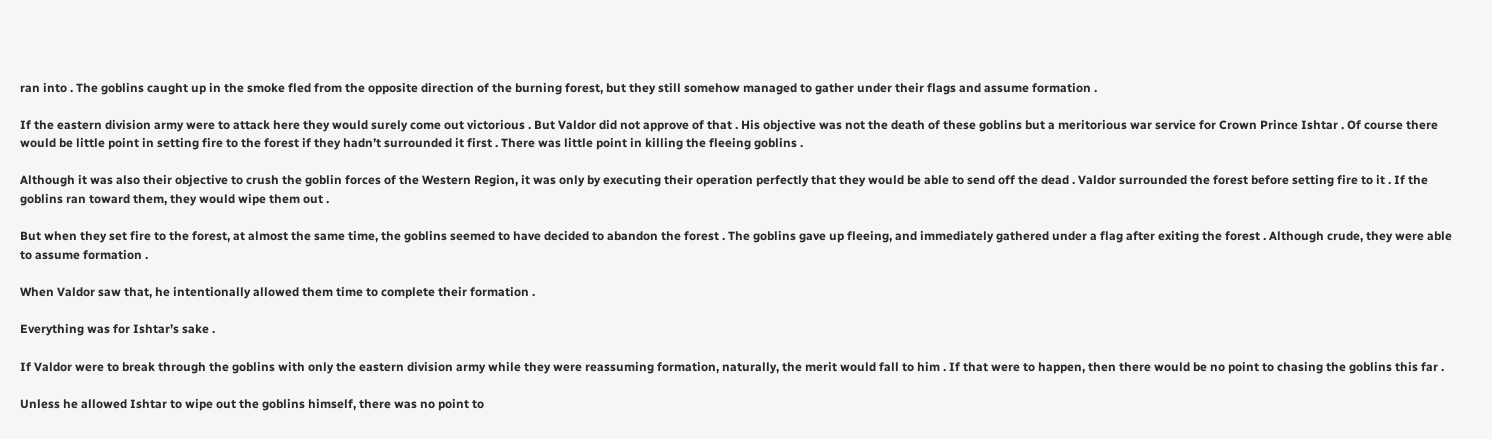ran into . The goblins caught up in the smoke fled from the opposite direction of the burning forest, but they still somehow managed to gather under their flags and assume formation .

If the eastern division army were to attack here they would surely come out victorious . But Valdor did not approve of that . His objective was not the death of these goblins but a meritorious war service for Crown Prince Ishtar . Of course there would be little point in setting fire to the forest if they hadn’t surrounded it first . There was little point in killing the fleeing goblins .

Although it was also their objective to crush the goblin forces of the Western Region, it was only by executing their operation perfectly that they would be able to send off the dead . Valdor surrounded the forest before setting fire to it . If the goblins ran toward them, they would wipe them out .

But when they set fire to the forest, at almost the same time, the goblins seemed to have decided to abandon the forest . The goblins gave up fleeing, and immediately gathered under a flag after exiting the forest . Although crude, they were able to assume formation .

When Valdor saw that, he intentionally allowed them time to complete their formation .

Everything was for Ishtar’s sake .

If Valdor were to break through the goblins with only the eastern division army while they were reassuming formation, naturally, the merit would fall to him . If that were to happen, then there would be no point to chasing the goblins this far .

Unless he allowed Ishtar to wipe out the goblins himself, there was no point to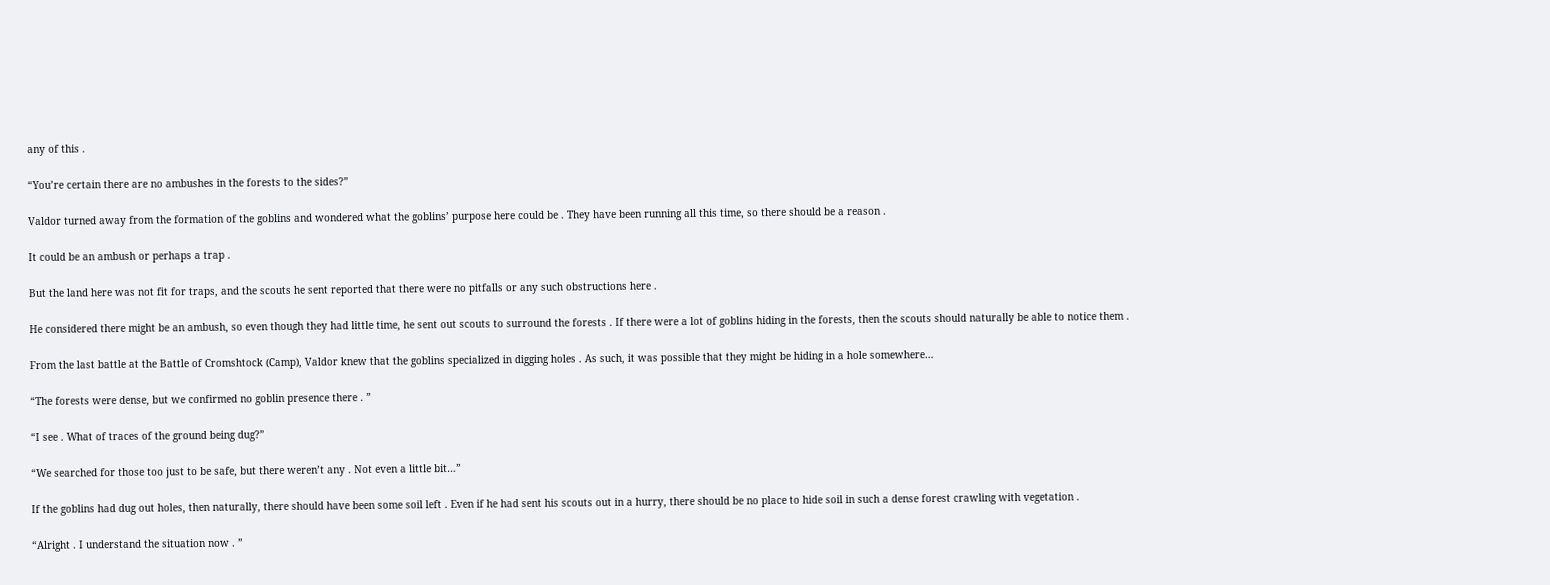any of this .

“You’re certain there are no ambushes in the forests to the sides?”

Valdor turned away from the formation of the goblins and wondered what the goblins’ purpose here could be . They have been running all this time, so there should be a reason .

It could be an ambush or perhaps a trap .

But the land here was not fit for traps, and the scouts he sent reported that there were no pitfalls or any such obstructions here .

He considered there might be an ambush, so even though they had little time, he sent out scouts to surround the forests . If there were a lot of goblins hiding in the forests, then the scouts should naturally be able to notice them .

From the last battle at the Battle of Cromshtock (Camp), Valdor knew that the goblins specialized in digging holes . As such, it was possible that they might be hiding in a hole somewhere…

“The forests were dense, but we confirmed no goblin presence there . ”

“I see . What of traces of the ground being dug?”

“We searched for those too just to be safe, but there weren’t any . Not even a little bit…”

If the goblins had dug out holes, then naturally, there should have been some soil left . Even if he had sent his scouts out in a hurry, there should be no place to hide soil in such a dense forest crawling with vegetation .

“Alright . I understand the situation now . ”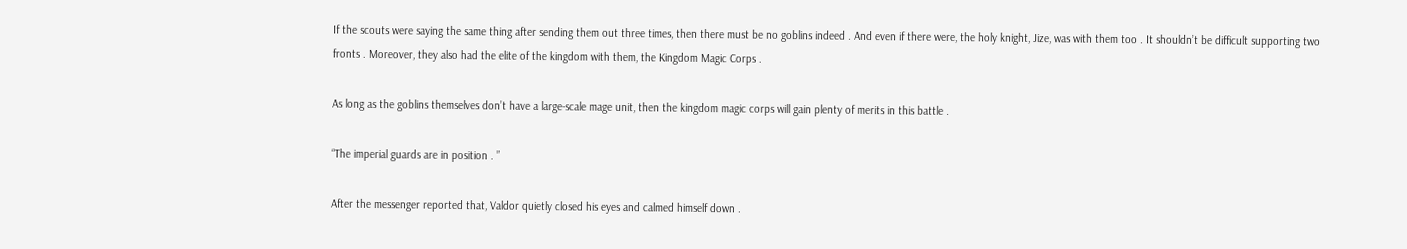If the scouts were saying the same thing after sending them out three times, then there must be no goblins indeed . And even if there were, the holy knight, Jize, was with them too . It shouldn’t be difficult supporting two fronts . Moreover, they also had the elite of the kingdom with them, the Kingdom Magic Corps .

As long as the goblins themselves don’t have a large-scale mage unit, then the kingdom magic corps will gain plenty of merits in this battle .

“The imperial guards are in position . ”

After the messenger reported that, Valdor quietly closed his eyes and calmed himself down .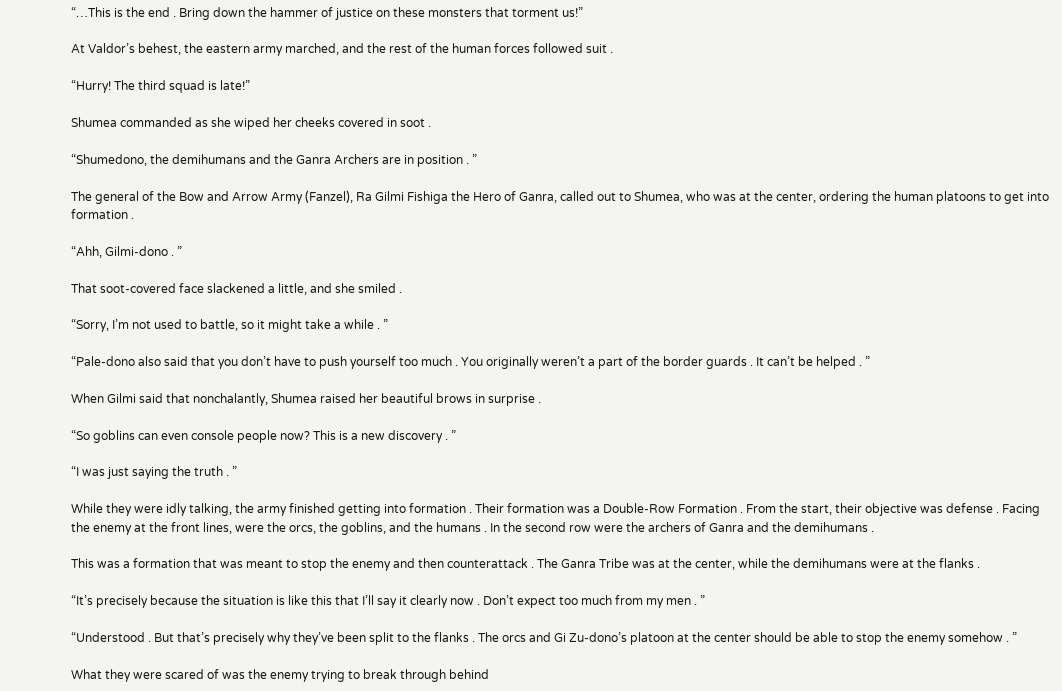“…This is the end . Bring down the hammer of justice on these monsters that torment us!”

At Valdor’s behest, the eastern army marched, and the rest of the human forces followed suit .

“Hurry! The third squad is late!”

Shumea commanded as she wiped her cheeks covered in soot .

“Shumedono, the demihumans and the Ganra Archers are in position . ”

The general of the Bow and Arrow Army (Fanzel), Ra Gilmi Fishiga the Hero of Ganra, called out to Shumea, who was at the center, ordering the human platoons to get into formation .

“Ahh, Gilmi-dono . ”

That soot-covered face slackened a little, and she smiled .

“Sorry, I’m not used to battle, so it might take a while . ”

“Pale-dono also said that you don’t have to push yourself too much . You originally weren’t a part of the border guards . It can’t be helped . ”

When Gilmi said that nonchalantly, Shumea raised her beautiful brows in surprise .

“So goblins can even console people now? This is a new discovery . ”

“I was just saying the truth . ”

While they were idly talking, the army finished getting into formation . Their formation was a Double-Row Formation . From the start, their objective was defense . Facing the enemy at the front lines, were the orcs, the goblins, and the humans . In the second row were the archers of Ganra and the demihumans .

This was a formation that was meant to stop the enemy and then counterattack . The Ganra Tribe was at the center, while the demihumans were at the flanks .

“It’s precisely because the situation is like this that I’ll say it clearly now . Don’t expect too much from my men . ”

“Understood . But that’s precisely why they’ve been split to the flanks . The orcs and Gi Zu-dono’s platoon at the center should be able to stop the enemy somehow . ”

What they were scared of was the enemy trying to break through behind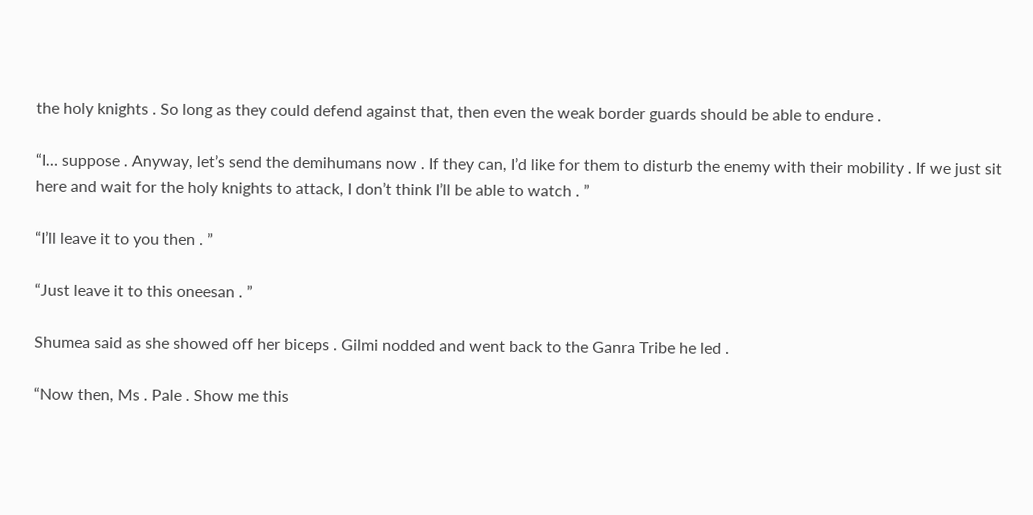the holy knights . So long as they could defend against that, then even the weak border guards should be able to endure .

“I… suppose . Anyway, let’s send the demihumans now . If they can, I’d like for them to disturb the enemy with their mobility . If we just sit here and wait for the holy knights to attack, I don’t think I’ll be able to watch . ”

“I’ll leave it to you then . ”

“Just leave it to this oneesan . ”

Shumea said as she showed off her biceps . Gilmi nodded and went back to the Ganra Tribe he led .

“Now then, Ms . Pale . Show me this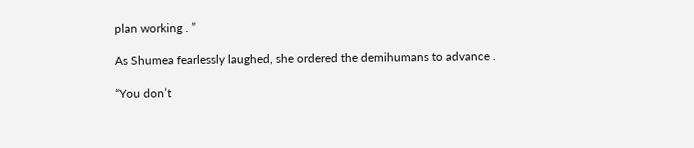plan working . ”

As Shumea fearlessly laughed, she ordered the demihumans to advance .

“You don’t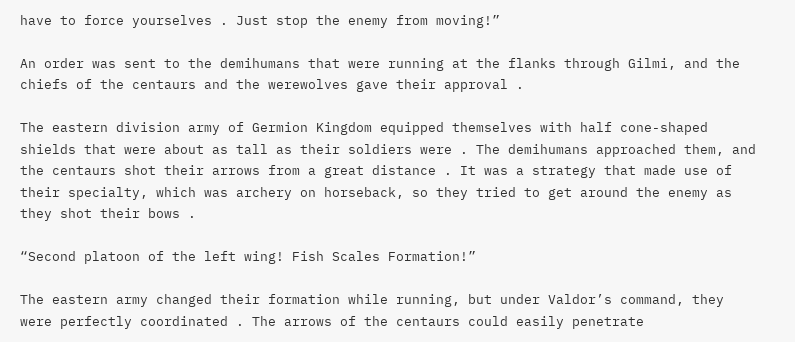have to force yourselves . Just stop the enemy from moving!”

An order was sent to the demihumans that were running at the flanks through Gilmi, and the chiefs of the centaurs and the werewolves gave their approval .

The eastern division army of Germion Kingdom equipped themselves with half cone-shaped shields that were about as tall as their soldiers were . The demihumans approached them, and the centaurs shot their arrows from a great distance . It was a strategy that made use of their specialty, which was archery on horseback, so they tried to get around the enemy as they shot their bows .

“Second platoon of the left wing! Fish Scales Formation!”

The eastern army changed their formation while running, but under Valdor’s command, they were perfectly coordinated . The arrows of the centaurs could easily penetrate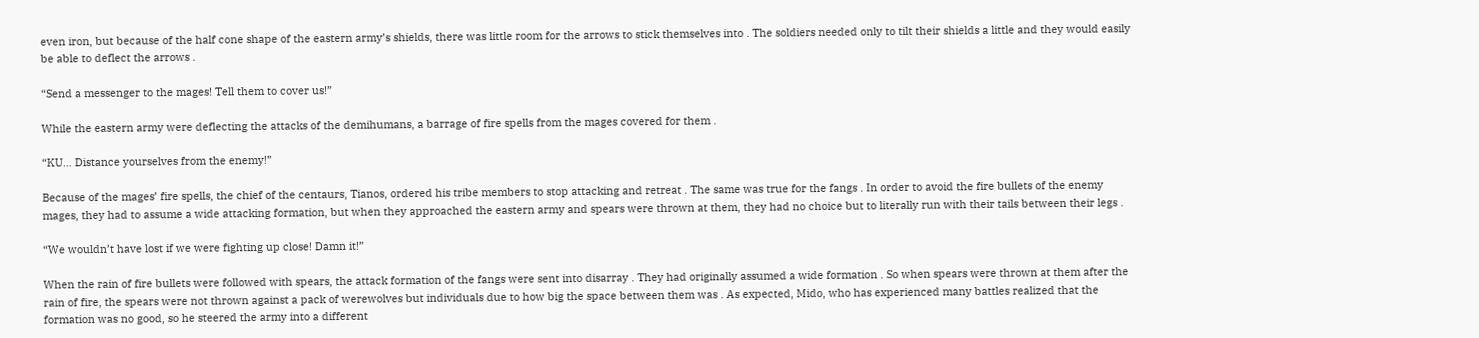even iron, but because of the half cone shape of the eastern army’s shields, there was little room for the arrows to stick themselves into . The soldiers needed only to tilt their shields a little and they would easily be able to deflect the arrows .

“Send a messenger to the mages! Tell them to cover us!”

While the eastern army were deflecting the attacks of the demihumans, a barrage of fire spells from the mages covered for them .

“KU… Distance yourselves from the enemy!”

Because of the mages’ fire spells, the chief of the centaurs, Tianos, ordered his tribe members to stop attacking and retreat . The same was true for the fangs . In order to avoid the fire bullets of the enemy mages, they had to assume a wide attacking formation, but when they approached the eastern army and spears were thrown at them, they had no choice but to literally run with their tails between their legs .

“We wouldn’t have lost if we were fighting up close! Damn it!”

When the rain of fire bullets were followed with spears, the attack formation of the fangs were sent into disarray . They had originally assumed a wide formation . So when spears were thrown at them after the rain of fire, the spears were not thrown against a pack of werewolves but individuals due to how big the space between them was . As expected, Mido, who has experienced many battles realized that the formation was no good, so he steered the army into a different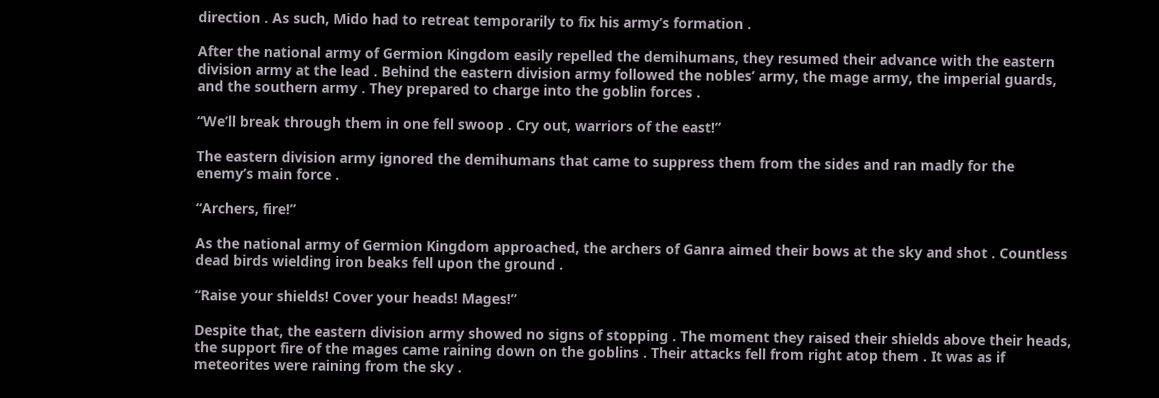direction . As such, Mido had to retreat temporarily to fix his army’s formation .

After the national army of Germion Kingdom easily repelled the demihumans, they resumed their advance with the eastern division army at the lead . Behind the eastern division army followed the nobles’ army, the mage army, the imperial guards, and the southern army . They prepared to charge into the goblin forces .

“We’ll break through them in one fell swoop . Cry out, warriors of the east!”

The eastern division army ignored the demihumans that came to suppress them from the sides and ran madly for the enemy’s main force .

“Archers, fire!”

As the national army of Germion Kingdom approached, the archers of Ganra aimed their bows at the sky and shot . Countless dead birds wielding iron beaks fell upon the ground .

“Raise your shields! Cover your heads! Mages!”

Despite that, the eastern division army showed no signs of stopping . The moment they raised their shields above their heads, the support fire of the mages came raining down on the goblins . Their attacks fell from right atop them . It was as if meteorites were raining from the sky .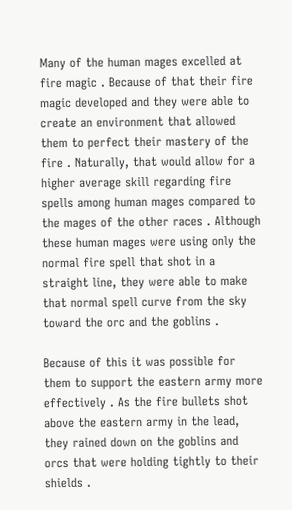Many of the human mages excelled at fire magic . Because of that their fire magic developed and they were able to create an environment that allowed them to perfect their mastery of the fire . Naturally, that would allow for a higher average skill regarding fire spells among human mages compared to the mages of the other races . Although these human mages were using only the normal fire spell that shot in a straight line, they were able to make that normal spell curve from the sky toward the orc and the goblins .

Because of this it was possible for them to support the eastern army more effectively . As the fire bullets shot above the eastern army in the lead, they rained down on the goblins and orcs that were holding tightly to their shields .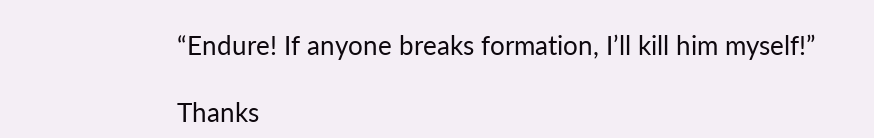“Endure! If anyone breaks formation, I’ll kill him myself!”

Thanks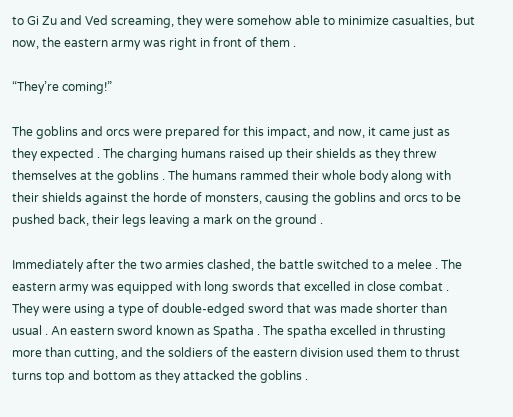to Gi Zu and Ved screaming, they were somehow able to minimize casualties, but now, the eastern army was right in front of them .

“They’re coming!”

The goblins and orcs were prepared for this impact, and now, it came just as they expected . The charging humans raised up their shields as they threw themselves at the goblins . The humans rammed their whole body along with their shields against the horde of monsters, causing the goblins and orcs to be pushed back, their legs leaving a mark on the ground .

Immediately after the two armies clashed, the battle switched to a melee . The eastern army was equipped with long swords that excelled in close combat . They were using a type of double-edged sword that was made shorter than usual . An eastern sword known as Spatha . The spatha excelled in thrusting more than cutting, and the soldiers of the eastern division used them to thrust turns top and bottom as they attacked the goblins .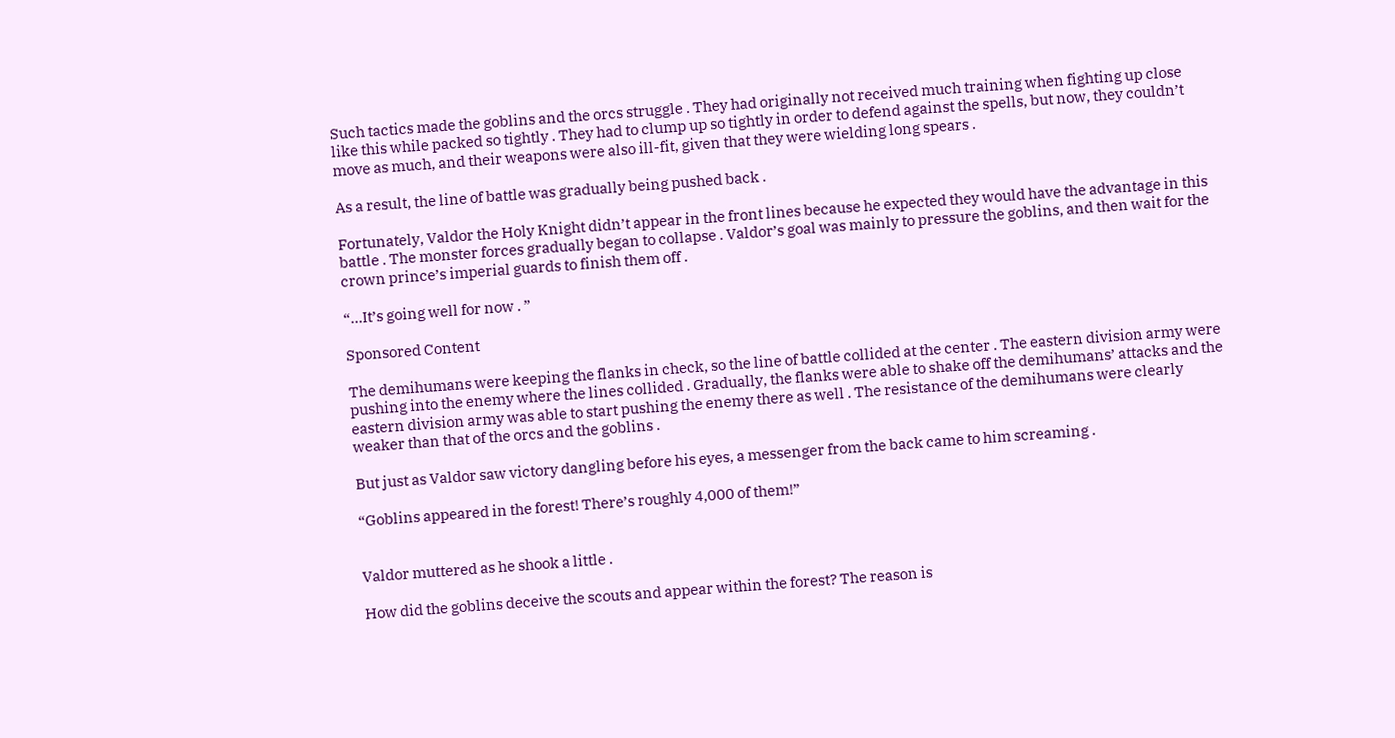Such tactics made the goblins and the orcs struggle . They had originally not received much training when fighting up close like this while packed so tightly . They had to clump up so tightly in order to defend against the spells, but now, they couldn’t move as much, and their weapons were also ill-fit, given that they were wielding long spears .

As a result, the line of battle was gradually being pushed back .

Fortunately, Valdor the Holy Knight didn’t appear in the front lines because he expected they would have the advantage in this battle . The monster forces gradually began to collapse . Valdor’s goal was mainly to pressure the goblins, and then wait for the crown prince’s imperial guards to finish them off .

“…It’s going well for now . ”

Sponsored Content

The demihumans were keeping the flanks in check, so the line of battle collided at the center . The eastern division army were pushing into the enemy where the lines collided . Gradually, the flanks were able to shake off the demihumans’ attacks and the eastern division army was able to start pushing the enemy there as well . The resistance of the demihumans were clearly weaker than that of the orcs and the goblins .

But just as Valdor saw victory dangling before his eyes, a messenger from the back came to him screaming .

“Goblins appeared in the forest! There’s roughly 4,000 of them!”


Valdor muttered as he shook a little .

How did the goblins deceive the scouts and appear within the forest? The reason is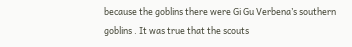because the goblins there were Gi Gu Verbena’s southern goblins . It was true that the scouts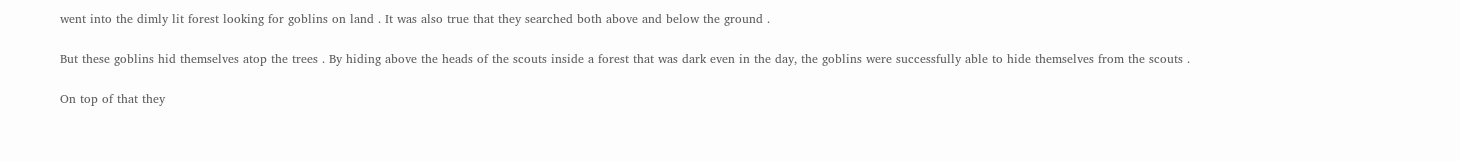went into the dimly lit forest looking for goblins on land . It was also true that they searched both above and below the ground .

But these goblins hid themselves atop the trees . By hiding above the heads of the scouts inside a forest that was dark even in the day, the goblins were successfully able to hide themselves from the scouts .

On top of that they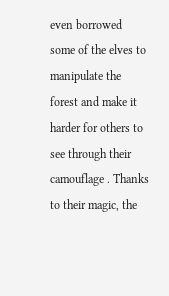even borrowed some of the elves to manipulate the forest and make it harder for others to see through their camouflage . Thanks to their magic, the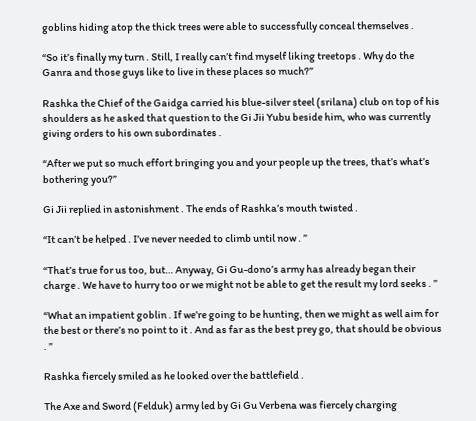goblins hiding atop the thick trees were able to successfully conceal themselves .

“So it’s finally my turn . Still, I really can’t find myself liking treetops . Why do the Ganra and those guys like to live in these places so much?”

Rashka the Chief of the Gaidga carried his blue-silver steel (srilana) club on top of his shoulders as he asked that question to the Gi Jii Yubu beside him, who was currently giving orders to his own subordinates .

“After we put so much effort bringing you and your people up the trees, that’s what’s bothering you?”

Gi Jii replied in astonishment . The ends of Rashka’s mouth twisted .

“It can’t be helped . I’ve never needed to climb until now . ”

“That’s true for us too, but… Anyway, Gi Gu-dono’s army has already began their charge . We have to hurry too or we might not be able to get the result my lord seeks . ”

“What an impatient goblin . If we’re going to be hunting, then we might as well aim for the best or there’s no point to it . And as far as the best prey go, that should be obvious . ”

Rashka fiercely smiled as he looked over the battlefield .

The Axe and Sword (Felduk) army led by Gi Gu Verbena was fiercely charging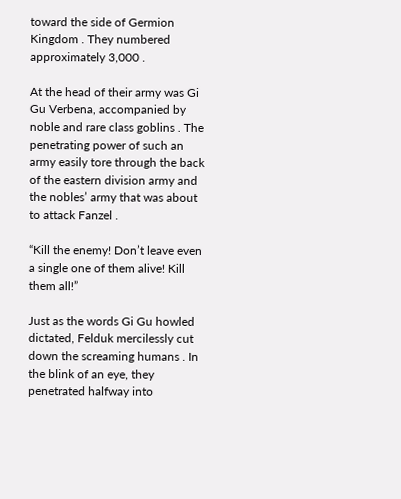toward the side of Germion Kingdom . They numbered approximately 3,000 .

At the head of their army was Gi Gu Verbena, accompanied by noble and rare class goblins . The penetrating power of such an army easily tore through the back of the eastern division army and the nobles’ army that was about to attack Fanzel .

“Kill the enemy! Don’t leave even a single one of them alive! Kill them all!”

Just as the words Gi Gu howled dictated, Felduk mercilessly cut down the screaming humans . In the blink of an eye, they penetrated halfway into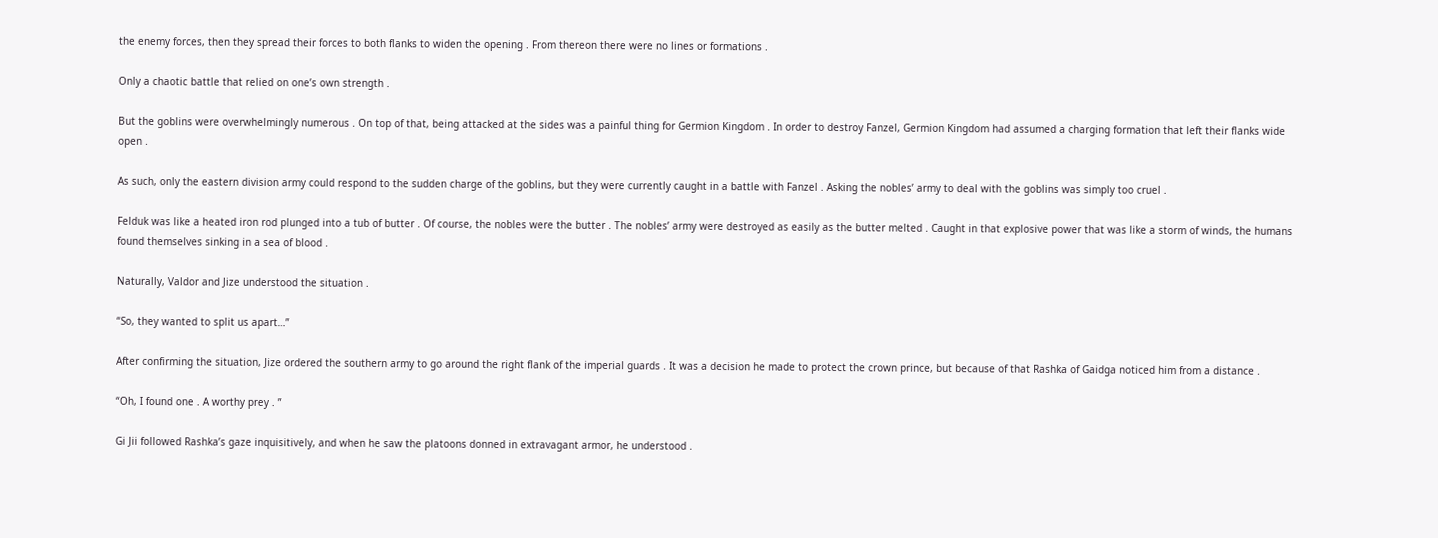the enemy forces, then they spread their forces to both flanks to widen the opening . From thereon there were no lines or formations .

Only a chaotic battle that relied on one’s own strength .

But the goblins were overwhelmingly numerous . On top of that, being attacked at the sides was a painful thing for Germion Kingdom . In order to destroy Fanzel, Germion Kingdom had assumed a charging formation that left their flanks wide open .

As such, only the eastern division army could respond to the sudden charge of the goblins, but they were currently caught in a battle with Fanzel . Asking the nobles’ army to deal with the goblins was simply too cruel .

Felduk was like a heated iron rod plunged into a tub of butter . Of course, the nobles were the butter . The nobles’ army were destroyed as easily as the butter melted . Caught in that explosive power that was like a storm of winds, the humans found themselves sinking in a sea of blood .

Naturally, Valdor and Jize understood the situation .

“So, they wanted to split us apart…”

After confirming the situation, Jize ordered the southern army to go around the right flank of the imperial guards . It was a decision he made to protect the crown prince, but because of that Rashka of Gaidga noticed him from a distance .

“Oh, I found one . A worthy prey . ”

Gi Jii followed Rashka’s gaze inquisitively, and when he saw the platoons donned in extravagant armor, he understood .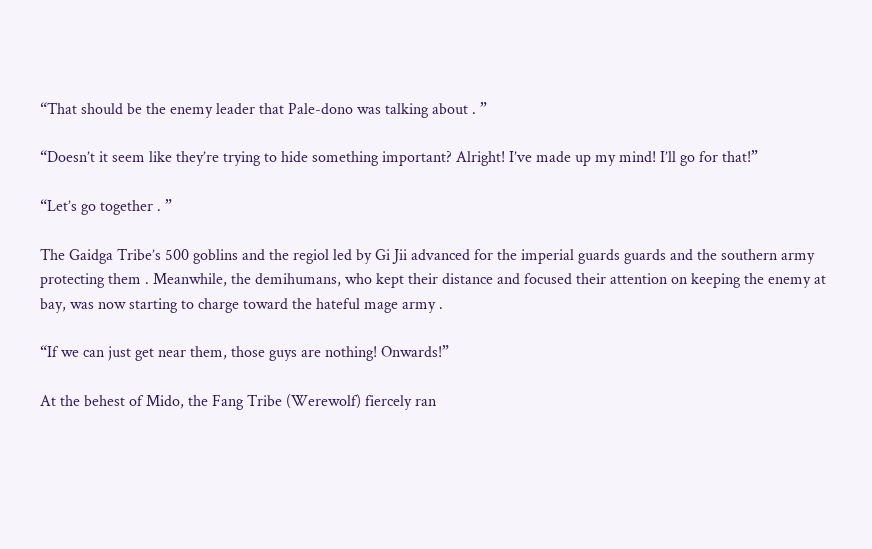“That should be the enemy leader that Pale-dono was talking about . ”

“Doesn’t it seem like they’re trying to hide something important? Alright! I’ve made up my mind! I’ll go for that!”

“Let’s go together . ”

The Gaidga Tribe’s 500 goblins and the regiol led by Gi Jii advanced for the imperial guards guards and the southern army protecting them . Meanwhile, the demihumans, who kept their distance and focused their attention on keeping the enemy at bay, was now starting to charge toward the hateful mage army .

“If we can just get near them, those guys are nothing! Onwards!”

At the behest of Mido, the Fang Tribe (Werewolf) fiercely ran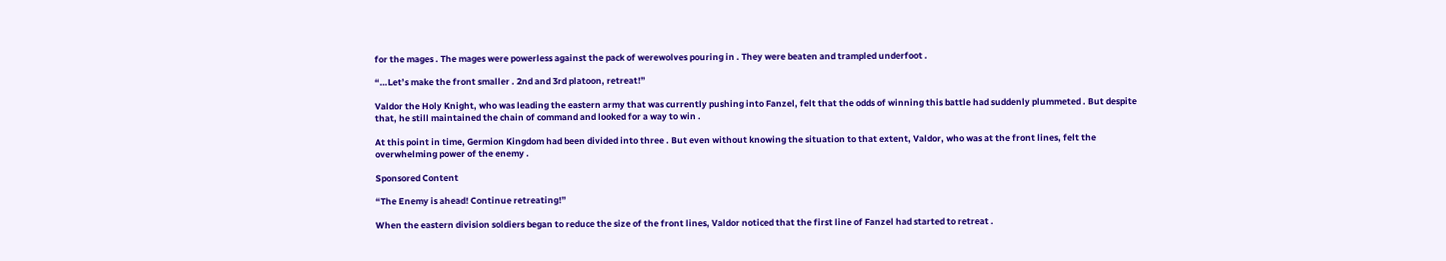for the mages . The mages were powerless against the pack of werewolves pouring in . They were beaten and trampled underfoot .

“…Let’s make the front smaller . 2nd and 3rd platoon, retreat!”

Valdor the Holy Knight, who was leading the eastern army that was currently pushing into Fanzel, felt that the odds of winning this battle had suddenly plummeted . But despite that, he still maintained the chain of command and looked for a way to win .

At this point in time, Germion Kingdom had been divided into three . But even without knowing the situation to that extent, Valdor, who was at the front lines, felt the overwhelming power of the enemy .

Sponsored Content

“The Enemy is ahead! Continue retreating!”

When the eastern division soldiers began to reduce the size of the front lines, Valdor noticed that the first line of Fanzel had started to retreat .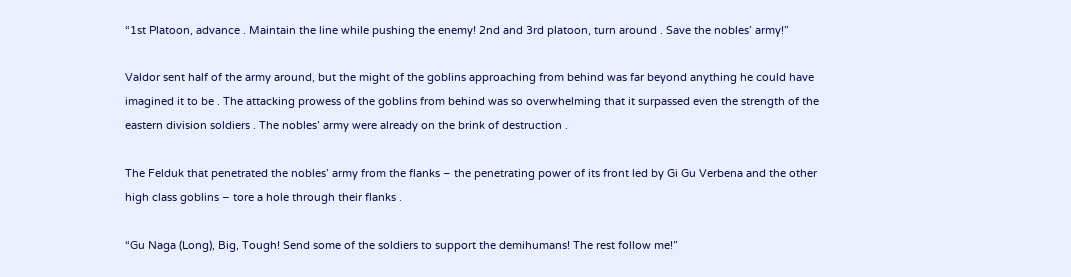“1st Platoon, advance . Maintain the line while pushing the enemy! 2nd and 3rd platoon, turn around . Save the nobles’ army!”

Valdor sent half of the army around, but the might of the goblins approaching from behind was far beyond anything he could have imagined it to be . The attacking prowess of the goblins from behind was so overwhelming that it surpassed even the strength of the eastern division soldiers . The nobles’ army were already on the brink of destruction .

The Felduk that penetrated the nobles’ army from the flanks – the penetrating power of its front led by Gi Gu Verbena and the other high class goblins – tore a hole through their flanks .

“Gu Naga (Long), Big, Tough! Send some of the soldiers to support the demihumans! The rest follow me!”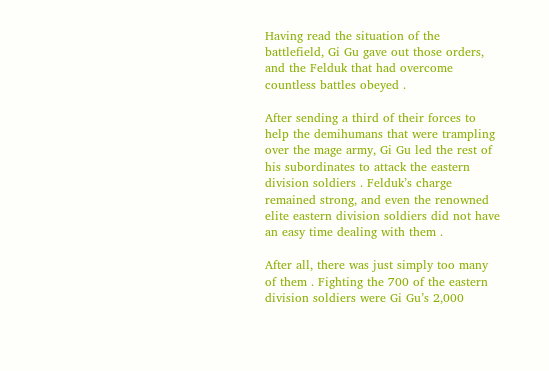Having read the situation of the battlefield, Gi Gu gave out those orders, and the Felduk that had overcome countless battles obeyed .

After sending a third of their forces to help the demihumans that were trampling over the mage army, Gi Gu led the rest of his subordinates to attack the eastern division soldiers . Felduk’s charge remained strong, and even the renowned elite eastern division soldiers did not have an easy time dealing with them .

After all, there was just simply too many of them . Fighting the 700 of the eastern division soldiers were Gi Gu’s 2,000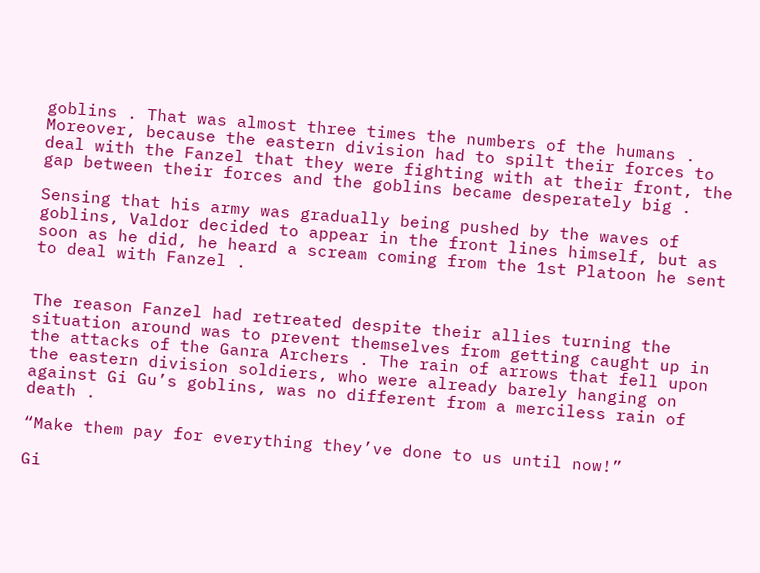goblins . That was almost three times the numbers of the humans . Moreover, because the eastern division had to spilt their forces to deal with the Fanzel that they were fighting with at their front, the gap between their forces and the goblins became desperately big .

Sensing that his army was gradually being pushed by the waves of goblins, Valdor decided to appear in the front lines himself, but as soon as he did, he heard a scream coming from the 1st Platoon he sent to deal with Fanzel .


The reason Fanzel had retreated despite their allies turning the situation around was to prevent themselves from getting caught up in the attacks of the Ganra Archers . The rain of arrows that fell upon the eastern division soldiers, who were already barely hanging on against Gi Gu’s goblins, was no different from a merciless rain of death .

“Make them pay for everything they’ve done to us until now!”

Gi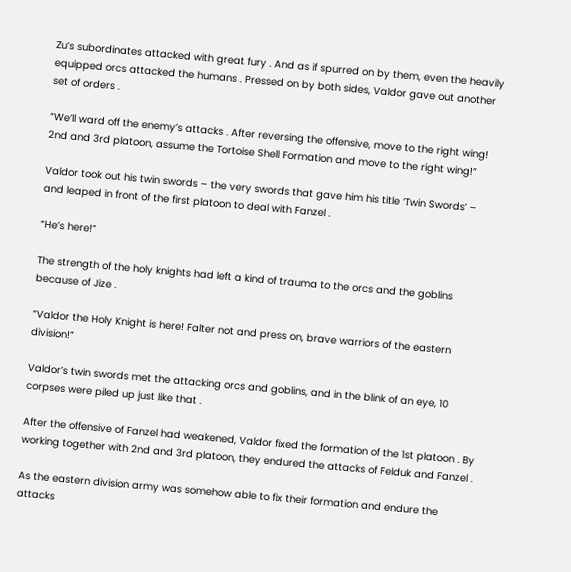Zu’s subordinates attacked with great fury . And as if spurred on by them, even the heavily equipped orcs attacked the humans . Pressed on by both sides, Valdor gave out another set of orders .

“We’ll ward off the enemy’s attacks . After reversing the offensive, move to the right wing! 2nd and 3rd platoon, assume the Tortoise Shell Formation and move to the right wing!”

Valdor took out his twin swords – the very swords that gave him his title ‘Twin Swords’ – and leaped in front of the first platoon to deal with Fanzel .

“He’s here!”

The strength of the holy knights had left a kind of trauma to the orcs and the goblins because of Jize .

“Valdor the Holy Knight is here! Falter not and press on, brave warriors of the eastern division!”

Valdor’s twin swords met the attacking orcs and goblins, and in the blink of an eye, 10 corpses were piled up just like that .

After the offensive of Fanzel had weakened, Valdor fixed the formation of the 1st platoon . By working together with 2nd and 3rd platoon, they endured the attacks of Felduk and Fanzel .

As the eastern division army was somehow able to fix their formation and endure the attacks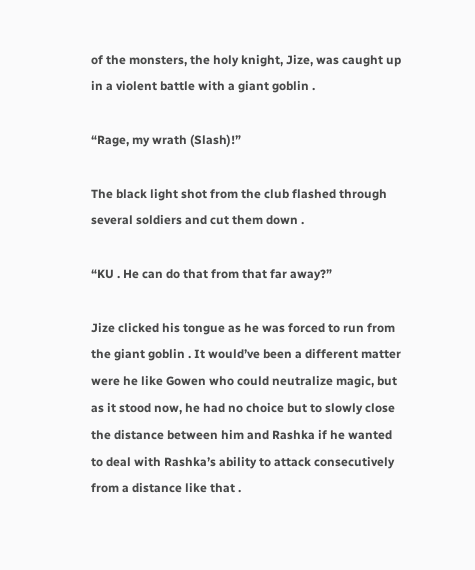of the monsters, the holy knight, Jize, was caught up in a violent battle with a giant goblin .

“Rage, my wrath (Slash)!”

The black light shot from the club flashed through several soldiers and cut them down .

“KU . He can do that from that far away?”

Jize clicked his tongue as he was forced to run from the giant goblin . It would’ve been a different matter were he like Gowen who could neutralize magic, but as it stood now, he had no choice but to slowly close the distance between him and Rashka if he wanted to deal with Rashka’s ability to attack consecutively from a distance like that .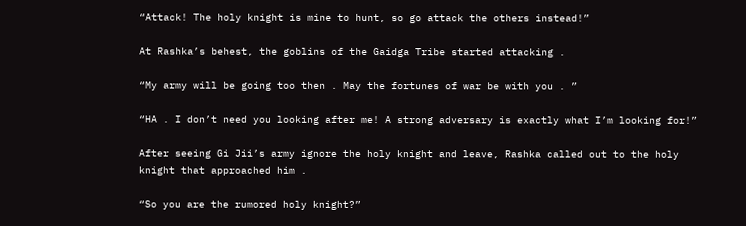“Attack! The holy knight is mine to hunt, so go attack the others instead!”

At Rashka’s behest, the goblins of the Gaidga Tribe started attacking .

“My army will be going too then . May the fortunes of war be with you . ”

“HA . I don’t need you looking after me! A strong adversary is exactly what I’m looking for!”

After seeing Gi Jii’s army ignore the holy knight and leave, Rashka called out to the holy knight that approached him .

“So you are the rumored holy knight?”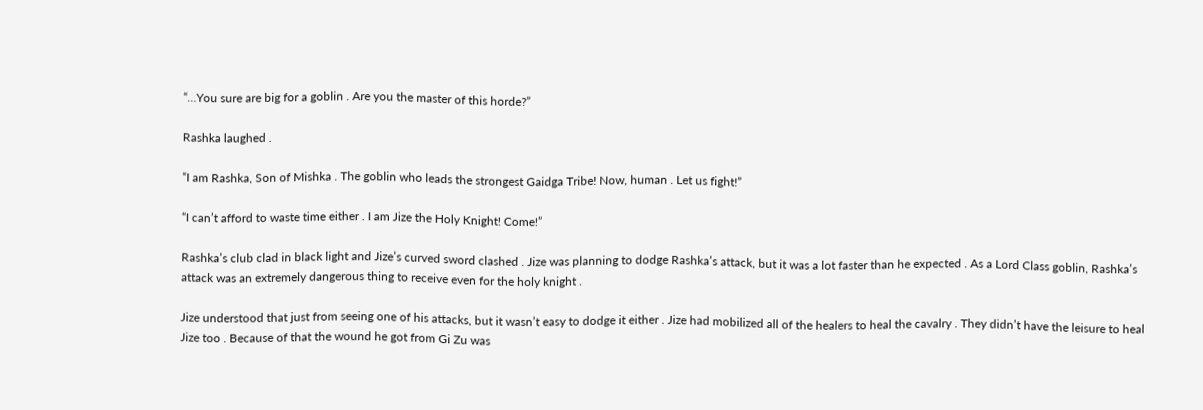“…You sure are big for a goblin . Are you the master of this horde?”

Rashka laughed .

“I am Rashka, Son of Mishka . The goblin who leads the strongest Gaidga Tribe! Now, human . Let us fight!”

“I can’t afford to waste time either . I am Jize the Holy Knight! Come!”

Rashka’s club clad in black light and Jize’s curved sword clashed . Jize was planning to dodge Rashka’s attack, but it was a lot faster than he expected . As a Lord Class goblin, Rashka’s attack was an extremely dangerous thing to receive even for the holy knight .

Jize understood that just from seeing one of his attacks, but it wasn’t easy to dodge it either . Jize had mobilized all of the healers to heal the cavalry . They didn’t have the leisure to heal Jize too . Because of that the wound he got from Gi Zu was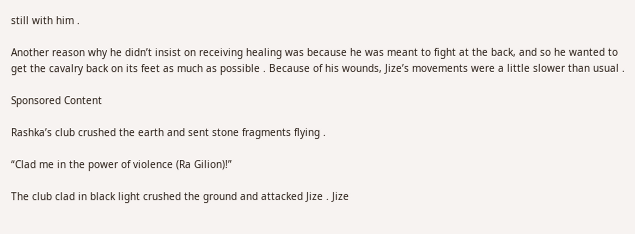still with him .

Another reason why he didn’t insist on receiving healing was because he was meant to fight at the back, and so he wanted to get the cavalry back on its feet as much as possible . Because of his wounds, Jize’s movements were a little slower than usual .

Sponsored Content

Rashka’s club crushed the earth and sent stone fragments flying .

“Clad me in the power of violence (Ra Gilion)!”

The club clad in black light crushed the ground and attacked Jize . Jize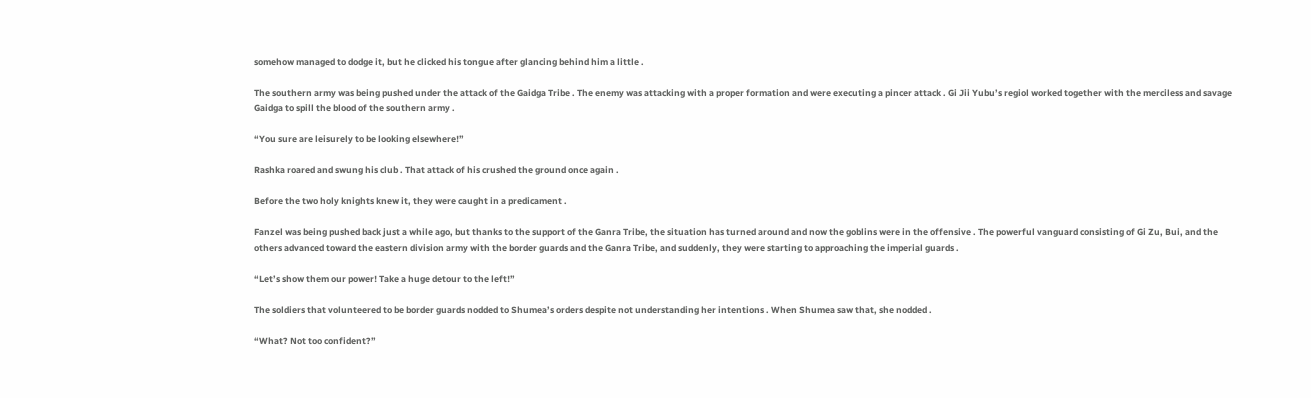somehow managed to dodge it, but he clicked his tongue after glancing behind him a little .

The southern army was being pushed under the attack of the Gaidga Tribe . The enemy was attacking with a proper formation and were executing a pincer attack . Gi Jii Yubu’s regiol worked together with the merciless and savage Gaidga to spill the blood of the southern army .

“You sure are leisurely to be looking elsewhere!”

Rashka roared and swung his club . That attack of his crushed the ground once again .

Before the two holy knights knew it, they were caught in a predicament .

Fanzel was being pushed back just a while ago, but thanks to the support of the Ganra Tribe, the situation has turned around and now the goblins were in the offensive . The powerful vanguard consisting of Gi Zu, Bui, and the others advanced toward the eastern division army with the border guards and the Ganra Tribe, and suddenly, they were starting to approaching the imperial guards .

“Let’s show them our power! Take a huge detour to the left!”

The soldiers that volunteered to be border guards nodded to Shumea’s orders despite not understanding her intentions . When Shumea saw that, she nodded .

“What? Not too confident?”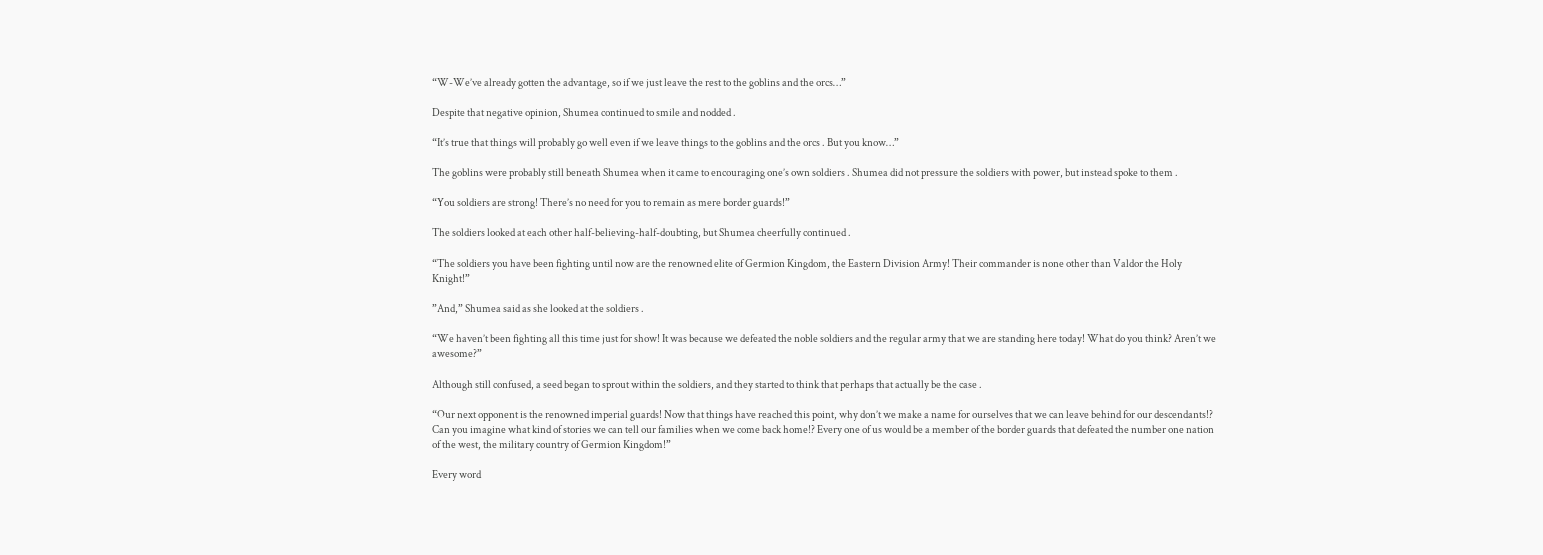“W-We’ve already gotten the advantage, so if we just leave the rest to the goblins and the orcs…”

Despite that negative opinion, Shumea continued to smile and nodded .

“It’s true that things will probably go well even if we leave things to the goblins and the orcs . But you know…”

The goblins were probably still beneath Shumea when it came to encouraging one’s own soldiers . Shumea did not pressure the soldiers with power, but instead spoke to them .

“You soldiers are strong! There’s no need for you to remain as mere border guards!”

The soldiers looked at each other half-believing-half-doubting, but Shumea cheerfully continued .

“The soldiers you have been fighting until now are the renowned elite of Germion Kingdom, the Eastern Division Army! Their commander is none other than Valdor the Holy Knight!”

”And,” Shumea said as she looked at the soldiers .

“We haven’t been fighting all this time just for show! It was because we defeated the noble soldiers and the regular army that we are standing here today! What do you think? Aren’t we awesome?”

Although still confused, a seed began to sprout within the soldiers, and they started to think that perhaps that actually be the case .

“Our next opponent is the renowned imperial guards! Now that things have reached this point, why don’t we make a name for ourselves that we can leave behind for our descendants!? Can you imagine what kind of stories we can tell our families when we come back home!? Every one of us would be a member of the border guards that defeated the number one nation of the west, the military country of Germion Kingdom!”

Every word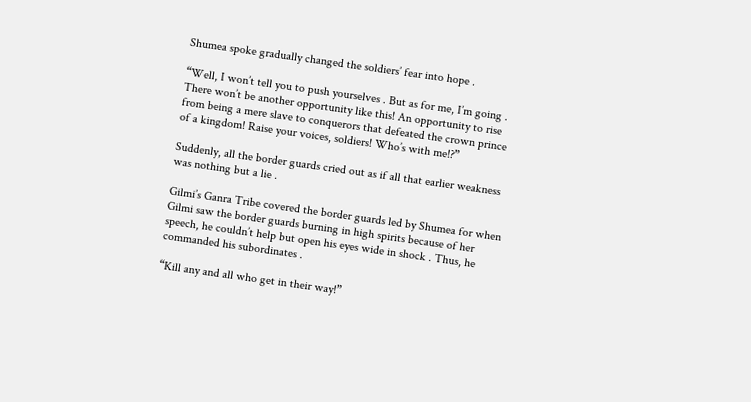Shumea spoke gradually changed the soldiers’ fear into hope .

“Well, I won’t tell you to push yourselves . But as for me, I’m going . There won’t be another opportunity like this! An opportunity to rise from being a mere slave to conquerors that defeated the crown prince of a kingdom! Raise your voices, soldiers! Who’s with me!?”

Suddenly, all the border guards cried out as if all that earlier weakness was nothing but a lie .

Gilmi’s Ganra Tribe covered the border guards led by Shumea for when Gilmi saw the border guards burning in high spirits because of her speech, he couldn’t help but open his eyes wide in shock . Thus, he commanded his subordinates .

“Kill any and all who get in their way!”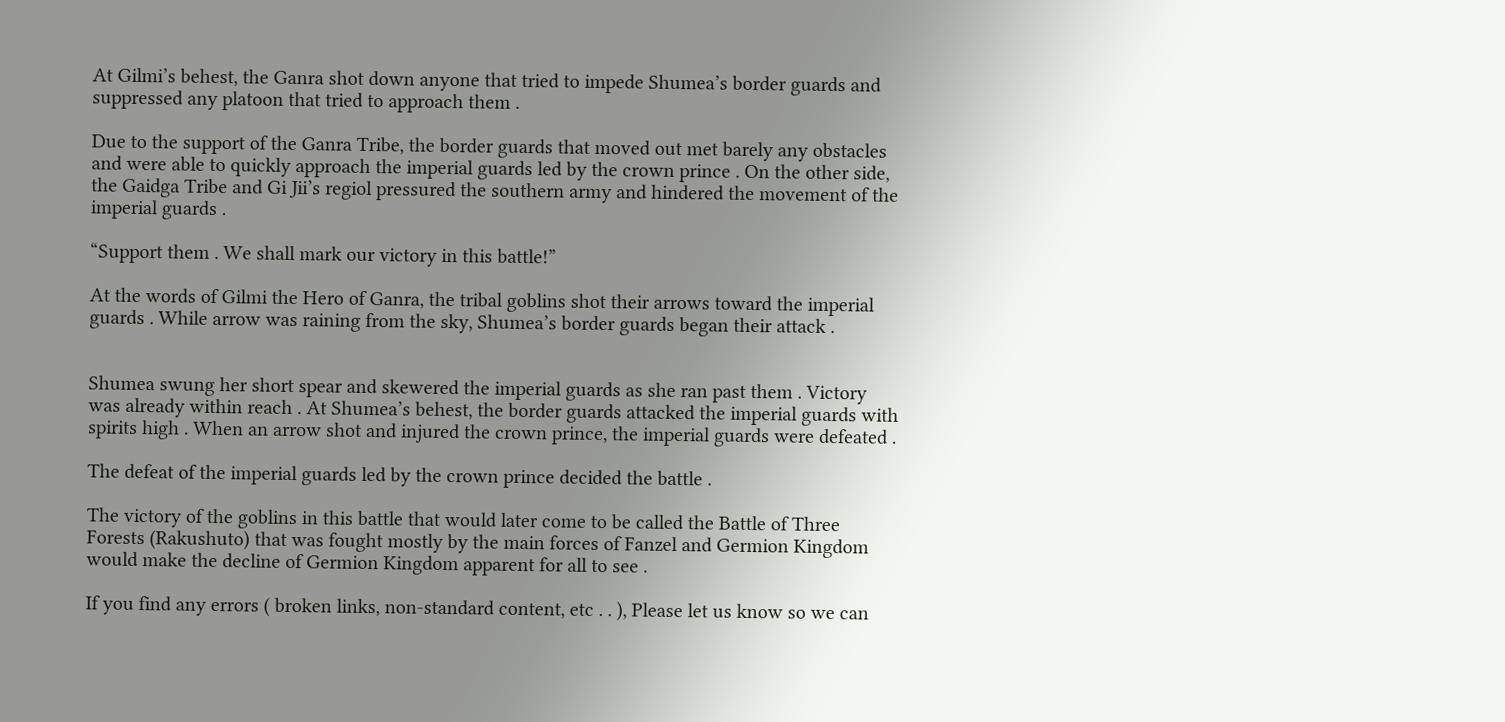At Gilmi’s behest, the Ganra shot down anyone that tried to impede Shumea’s border guards and suppressed any platoon that tried to approach them .

Due to the support of the Ganra Tribe, the border guards that moved out met barely any obstacles and were able to quickly approach the imperial guards led by the crown prince . On the other side, the Gaidga Tribe and Gi Jii’s regiol pressured the southern army and hindered the movement of the imperial guards .

“Support them . We shall mark our victory in this battle!”

At the words of Gilmi the Hero of Ganra, the tribal goblins shot their arrows toward the imperial guards . While arrow was raining from the sky, Shumea’s border guards began their attack .


Shumea swung her short spear and skewered the imperial guards as she ran past them . Victory was already within reach . At Shumea’s behest, the border guards attacked the imperial guards with spirits high . When an arrow shot and injured the crown prince, the imperial guards were defeated .

The defeat of the imperial guards led by the crown prince decided the battle .

The victory of the goblins in this battle that would later come to be called the Battle of Three Forests (Rakushuto) that was fought mostly by the main forces of Fanzel and Germion Kingdom would make the decline of Germion Kingdom apparent for all to see .

If you find any errors ( broken links, non-standard content, etc . . ), Please let us know so we can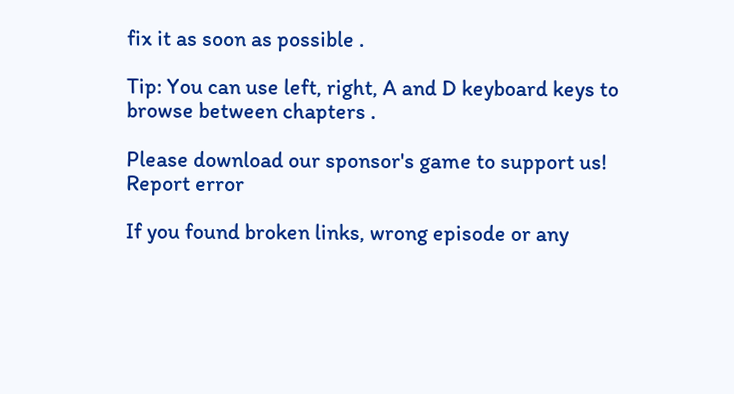fix it as soon as possible .

Tip: You can use left, right, A and D keyboard keys to browse between chapters .

Please download our sponsor's game to support us!
Report error

If you found broken links, wrong episode or any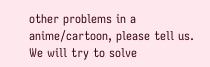other problems in a anime/cartoon, please tell us. We will try to solve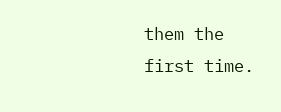them the first time.